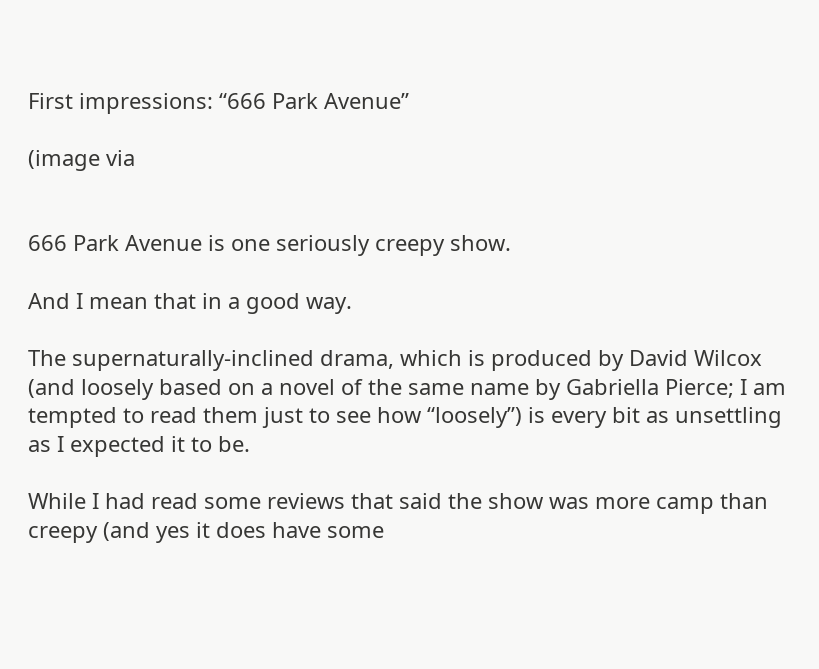First impressions: “666 Park Avenue”

(image via


666 Park Avenue is one seriously creepy show.

And I mean that in a good way.

The supernaturally-inclined drama, which is produced by David Wilcox (and loosely based on a novel of the same name by Gabriella Pierce; I am tempted to read them just to see how “loosely”) is every bit as unsettling as I expected it to be.

While I had read some reviews that said the show was more camp than creepy (and yes it does have some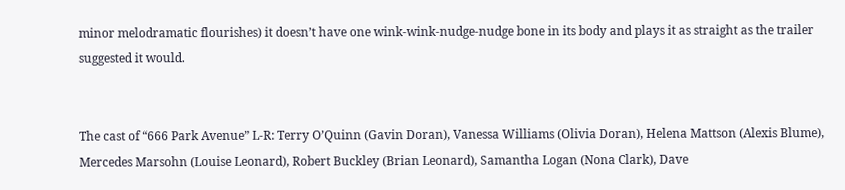minor melodramatic flourishes) it doesn’t have one wink-wink-nudge-nudge bone in its body and plays it as straight as the trailer suggested it would.


The cast of “666 Park Avenue” L-R: Terry O’Quinn (Gavin Doran), Vanessa Williams (Olivia Doran), Helena Mattson (Alexis Blume), Mercedes Marsohn (Louise Leonard), Robert Buckley (Brian Leonard), Samantha Logan (Nona Clark), Dave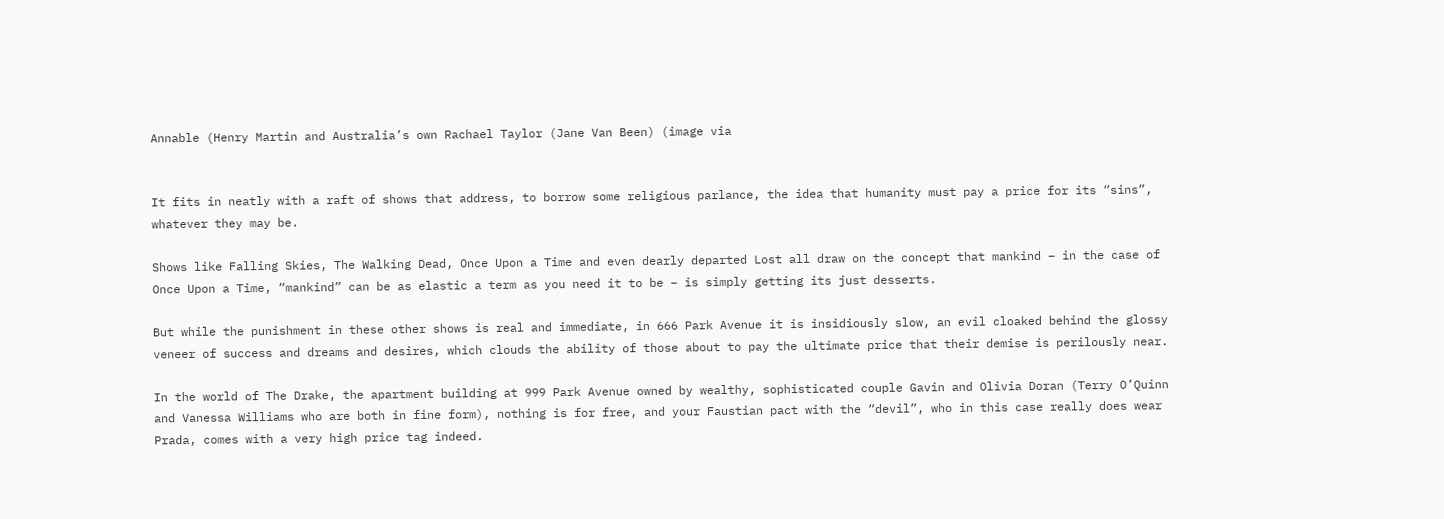Annable (Henry Martin and Australia’s own Rachael Taylor (Jane Van Been) (image via


It fits in neatly with a raft of shows that address, to borrow some religious parlance, the idea that humanity must pay a price for its “sins”, whatever they may be.

Shows like Falling Skies, The Walking Dead, Once Upon a Time and even dearly departed Lost all draw on the concept that mankind – in the case of Once Upon a Time, “mankind” can be as elastic a term as you need it to be – is simply getting its just desserts.

But while the punishment in these other shows is real and immediate, in 666 Park Avenue it is insidiously slow, an evil cloaked behind the glossy veneer of success and dreams and desires, which clouds the ability of those about to pay the ultimate price that their demise is perilously near.

In the world of The Drake, the apartment building at 999 Park Avenue owned by wealthy, sophisticated couple Gavin and Olivia Doran (Terry O’Quinn and Vanessa Williams who are both in fine form), nothing is for free, and your Faustian pact with the “devil”, who in this case really does wear Prada, comes with a very high price tag indeed.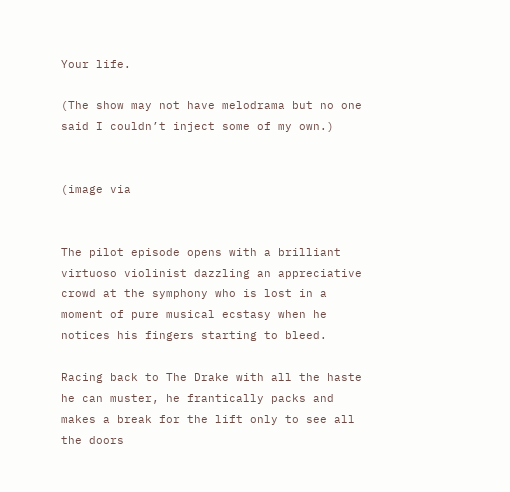Your life.

(The show may not have melodrama but no one said I couldn’t inject some of my own.)


(image via


The pilot episode opens with a brilliant virtuoso violinist dazzling an appreciative crowd at the symphony who is lost in a moment of pure musical ecstasy when he notices his fingers starting to bleed.

Racing back to The Drake with all the haste he can muster, he frantically packs and makes a break for the lift only to see all the doors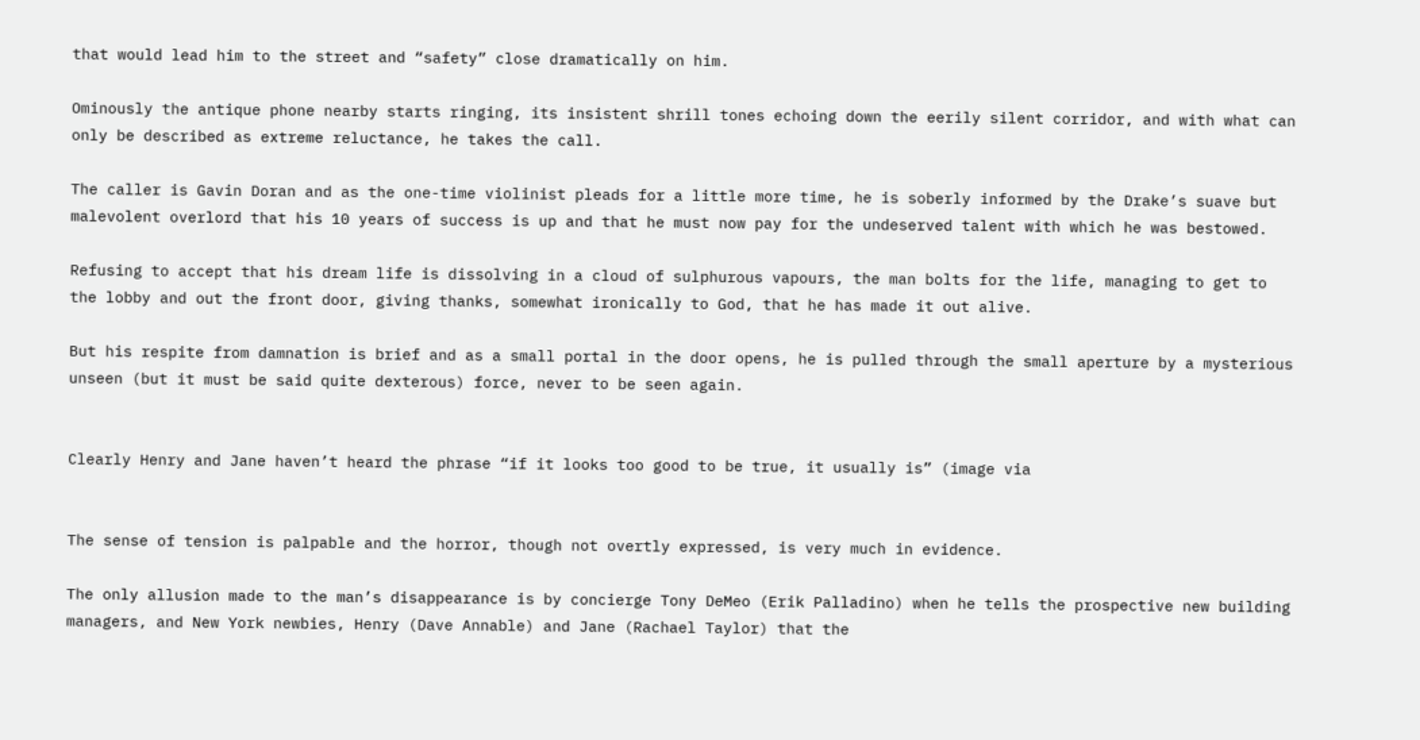that would lead him to the street and “safety” close dramatically on him.

Ominously the antique phone nearby starts ringing, its insistent shrill tones echoing down the eerily silent corridor, and with what can only be described as extreme reluctance, he takes the call.

The caller is Gavin Doran and as the one-time violinist pleads for a little more time, he is soberly informed by the Drake’s suave but malevolent overlord that his 10 years of success is up and that he must now pay for the undeserved talent with which he was bestowed.

Refusing to accept that his dream life is dissolving in a cloud of sulphurous vapours, the man bolts for the life, managing to get to the lobby and out the front door, giving thanks, somewhat ironically to God, that he has made it out alive.

But his respite from damnation is brief and as a small portal in the door opens, he is pulled through the small aperture by a mysterious unseen (but it must be said quite dexterous) force, never to be seen again.


Clearly Henry and Jane haven’t heard the phrase “if it looks too good to be true, it usually is” (image via


The sense of tension is palpable and the horror, though not overtly expressed, is very much in evidence.

The only allusion made to the man’s disappearance is by concierge Tony DeMeo (Erik Palladino) when he tells the prospective new building managers, and New York newbies, Henry (Dave Annable) and Jane (Rachael Taylor) that the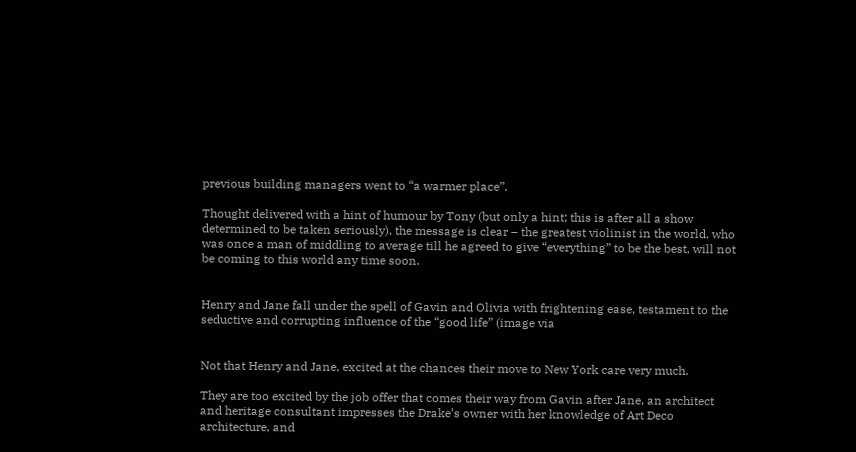previous building managers went to “a warmer place”.

Thought delivered with a hint of humour by Tony (but only a hint; this is after all a show determined to be taken seriously), the message is clear – the greatest violinist in the world, who was once a man of middling to average till he agreed to give “everything” to be the best, will not be coming to this world any time soon.


Henry and Jane fall under the spell of Gavin and Olivia with frightening ease, testament to the seductive and corrupting influence of the “good life” (image via


Not that Henry and Jane, excited at the chances their move to New York care very much.

They are too excited by the job offer that comes their way from Gavin after Jane, an architect and heritage consultant impresses the Drake’s owner with her knowledge of Art Deco architecture, and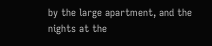by the large apartment, and the nights at the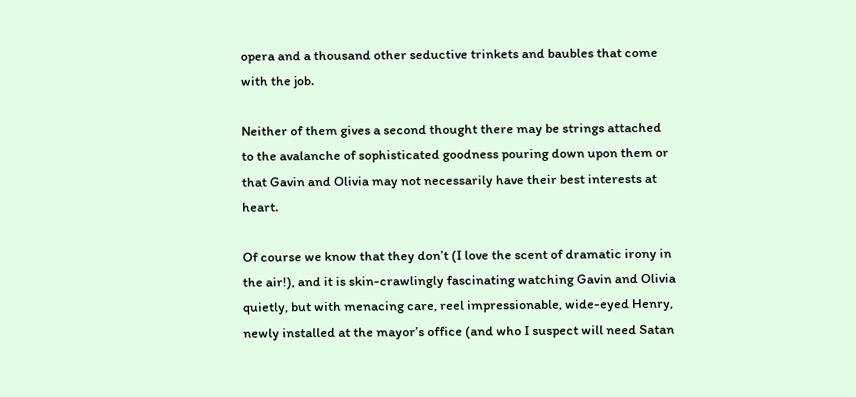opera and a thousand other seductive trinkets and baubles that come with the job.

Neither of them gives a second thought there may be strings attached to the avalanche of sophisticated goodness pouring down upon them or that Gavin and Olivia may not necessarily have their best interests at heart.

Of course we know that they don’t (I love the scent of dramatic irony in the air!), and it is skin-crawlingly fascinating watching Gavin and Olivia quietly, but with menacing care, reel impressionable, wide-eyed Henry, newly installed at the mayor’s office (and who I suspect will need Satan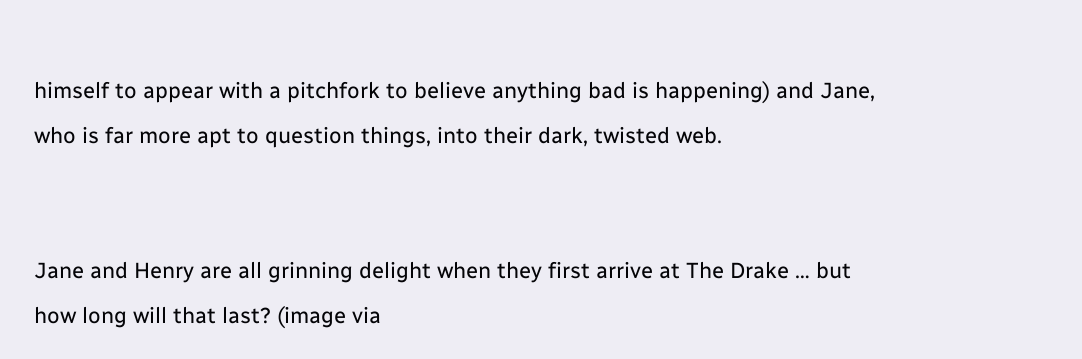himself to appear with a pitchfork to believe anything bad is happening) and Jane, who is far more apt to question things, into their dark, twisted web.


Jane and Henry are all grinning delight when they first arrive at The Drake … but how long will that last? (image via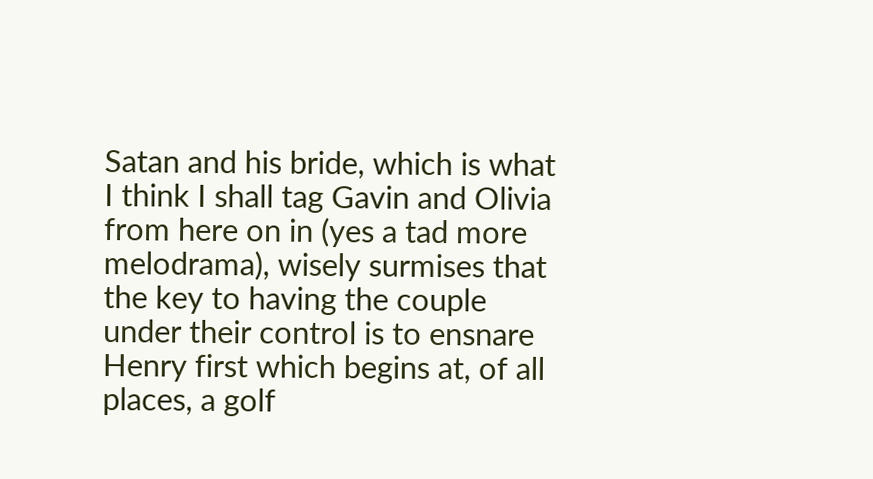Satan and his bride, which is what I think I shall tag Gavin and Olivia from here on in (yes a tad more melodrama), wisely surmises that the key to having the couple under their control is to ensnare Henry first which begins at, of all places, a golf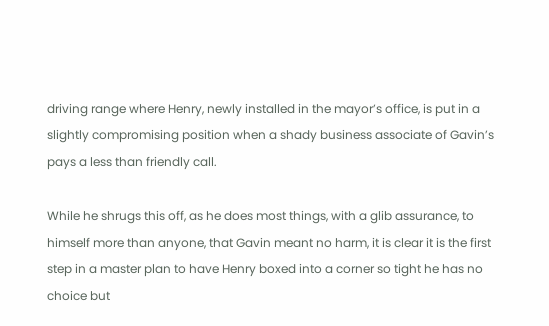driving range where Henry, newly installed in the mayor’s office, is put in a slightly compromising position when a shady business associate of Gavin’s pays a less than friendly call.

While he shrugs this off, as he does most things, with a glib assurance, to himself more than anyone, that Gavin meant no harm, it is clear it is the first step in a master plan to have Henry boxed into a corner so tight he has no choice but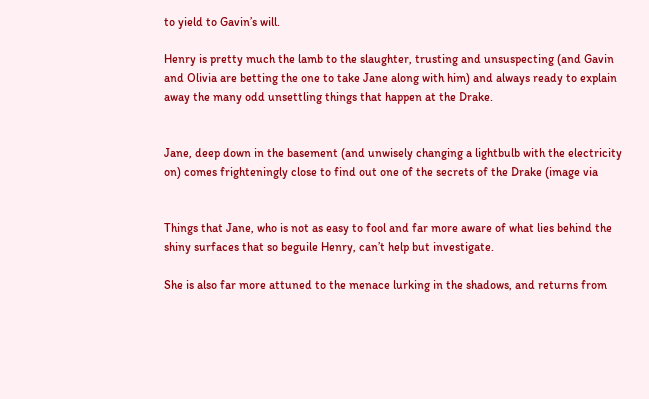to yield to Gavin’s will.

Henry is pretty much the lamb to the slaughter, trusting and unsuspecting (and Gavin and Olivia are betting the one to take Jane along with him) and always ready to explain away the many odd unsettling things that happen at the Drake.


Jane, deep down in the basement (and unwisely changing a lightbulb with the electricity on) comes frighteningly close to find out one of the secrets of the Drake (image via


Things that Jane, who is not as easy to fool and far more aware of what lies behind the shiny surfaces that so beguile Henry, can’t help but investigate.

She is also far more attuned to the menace lurking in the shadows, and returns from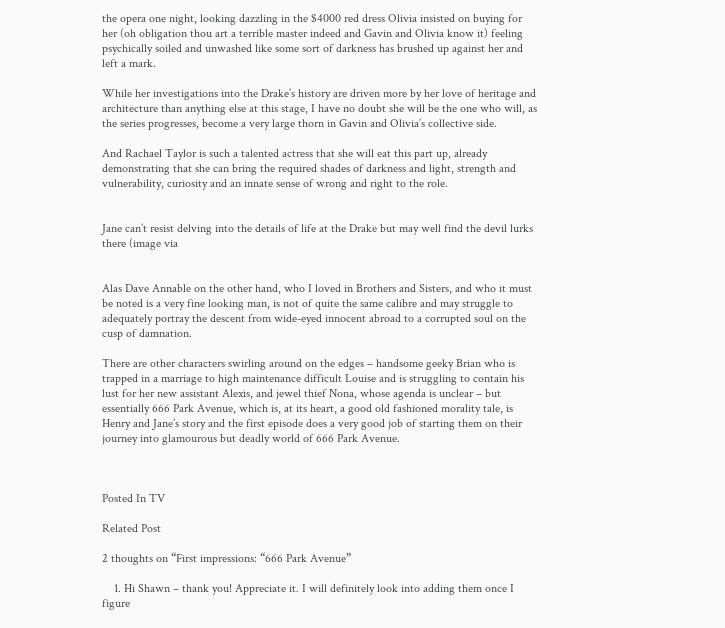the opera one night, looking dazzling in the $4000 red dress Olivia insisted on buying for her (oh obligation thou art a terrible master indeed and Gavin and Olivia know it) feeling psychically soiled and unwashed like some sort of darkness has brushed up against her and left a mark.

While her investigations into the Drake’s history are driven more by her love of heritage and architecture than anything else at this stage, I have no doubt she will be the one who will, as the series progresses, become a very large thorn in Gavin and Olivia’s collective side.

And Rachael Taylor is such a talented actress that she will eat this part up, already demonstrating that she can bring the required shades of darkness and light, strength and vulnerability, curiosity and an innate sense of wrong and right to the role.


Jane can’t resist delving into the details of life at the Drake but may well find the devil lurks there (image via


Alas Dave Annable on the other hand, who I loved in Brothers and Sisters, and who it must be noted is a very fine looking man, is not of quite the same calibre and may struggle to adequately portray the descent from wide-eyed innocent abroad to a corrupted soul on the cusp of damnation.

There are other characters swirling around on the edges – handsome geeky Brian who is trapped in a marriage to high maintenance difficult Louise and is struggling to contain his lust for her new assistant Alexis, and jewel thief Nona, whose agenda is unclear – but essentially 666 Park Avenue, which is, at its heart, a good old fashioned morality tale, is Henry and Jane’s story and the first episode does a very good job of starting them on their journey into glamourous but deadly world of 666 Park Avenue.



Posted In TV

Related Post

2 thoughts on “First impressions: “666 Park Avenue”

    1. Hi Shawn – thank you! Appreciate it. I will definitely look into adding them once I figure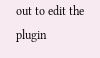out to edit the plugin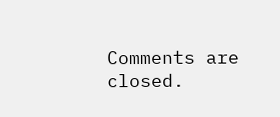Comments are closed.